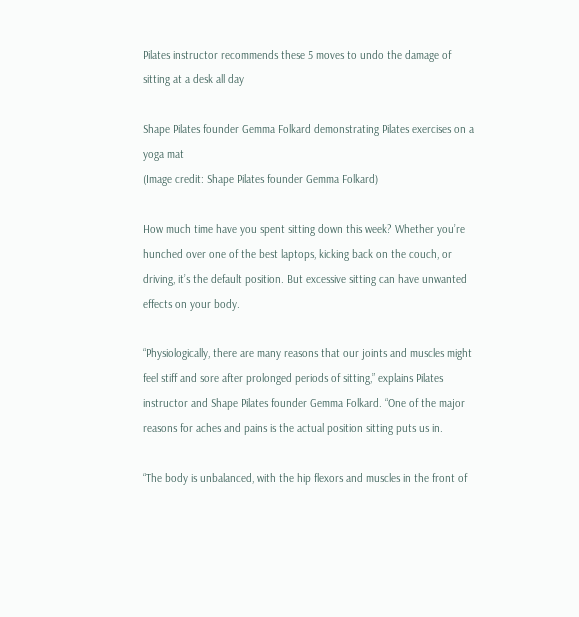Pilates instructor recommends these 5 moves to undo the damage of sitting at a desk all day

Shape Pilates founder Gemma Folkard demonstrating Pilates exercises on a yoga mat
(Image credit: Shape Pilates founder Gemma Folkard)

How much time have you spent sitting down this week? Whether you’re hunched over one of the best laptops, kicking back on the couch, or driving, it’s the default position. But excessive sitting can have unwanted effects on your body.

“Physiologically, there are many reasons that our joints and muscles might feel stiff and sore after prolonged periods of sitting,” explains Pilates instructor and Shape Pilates founder Gemma Folkard. “One of the major reasons for aches and pains is the actual position sitting puts us in.

“The body is unbalanced, with the hip flexors and muscles in the front of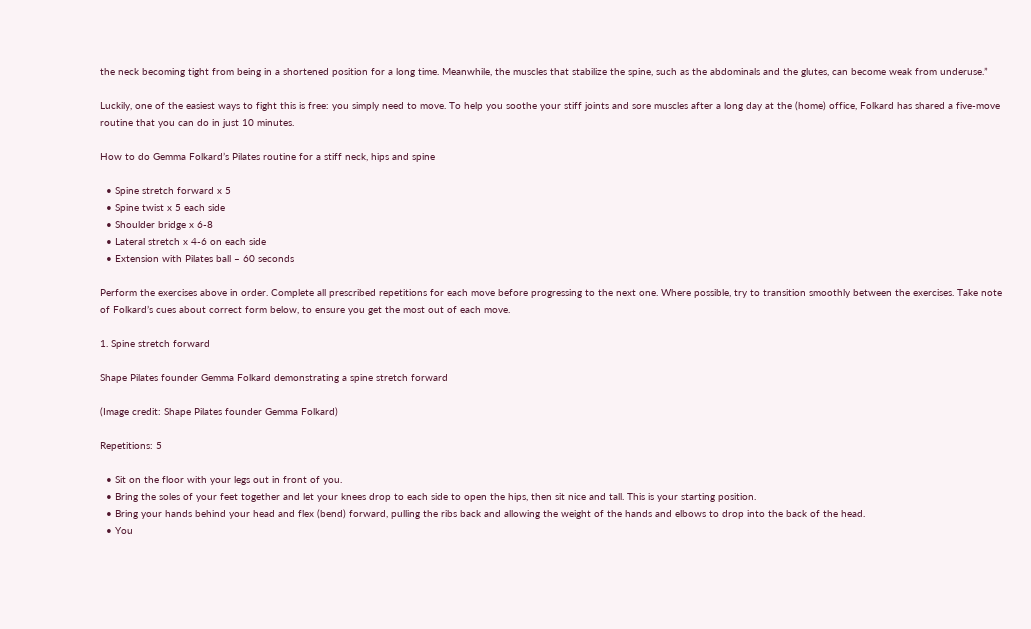the neck becoming tight from being in a shortened position for a long time. Meanwhile, the muscles that stabilize the spine, such as the abdominals and the glutes, can become weak from underuse.”

Luckily, one of the easiest ways to fight this is free: you simply need to move. To help you soothe your stiff joints and sore muscles after a long day at the (home) office, Folkard has shared a five-move routine that you can do in just 10 minutes.

How to do Gemma Folkard’s Pilates routine for a stiff neck, hips and spine

  • Spine stretch forward x 5
  • Spine twist x 5 each side
  • Shoulder bridge x 6-8
  • Lateral stretch x 4-6 on each side
  • Extension with Pilates ball – 60 seconds

Perform the exercises above in order. Complete all prescribed repetitions for each move before progressing to the next one. Where possible, try to transition smoothly between the exercises. Take note of Folkard’s cues about correct form below, to ensure you get the most out of each move.

1. Spine stretch forward

Shape Pilates founder Gemma Folkard demonstrating a spine stretch forward

(Image credit: Shape Pilates founder Gemma Folkard)

Repetitions: 5

  • Sit on the floor with your legs out in front of you.
  • Bring the soles of your feet together and let your knees drop to each side to open the hips, then sit nice and tall. This is your starting position.
  • Bring your hands behind your head and flex (bend) forward, pulling the ribs back and allowing the weight of the hands and elbows to drop into the back of the head.
  • You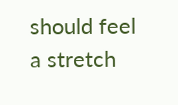should feel a stretch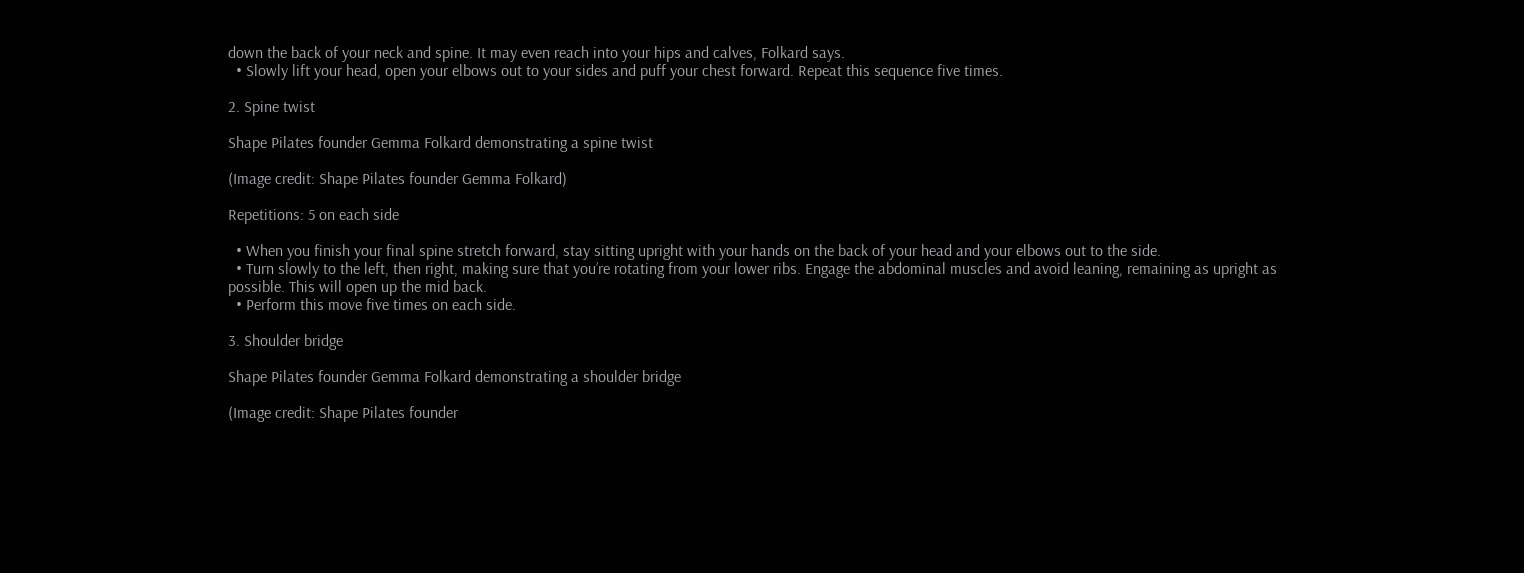down the back of your neck and spine. It may even reach into your hips and calves, Folkard says.
  • Slowly lift your head, open your elbows out to your sides and puff your chest forward. Repeat this sequence five times.

2. Spine twist

Shape Pilates founder Gemma Folkard demonstrating a spine twist

(Image credit: Shape Pilates founder Gemma Folkard)

Repetitions: 5 on each side

  • When you finish your final spine stretch forward, stay sitting upright with your hands on the back of your head and your elbows out to the side.
  • Turn slowly to the left, then right, making sure that you’re rotating from your lower ribs. Engage the abdominal muscles and avoid leaning, remaining as upright as possible. This will open up the mid back.
  • Perform this move five times on each side.

3. Shoulder bridge

Shape Pilates founder Gemma Folkard demonstrating a shoulder bridge

(Image credit: Shape Pilates founder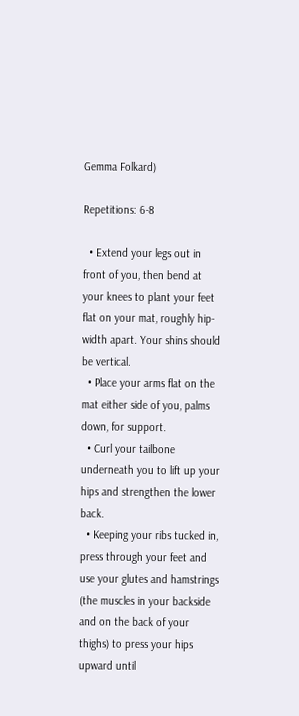Gemma Folkard)

Repetitions: 6-8

  • Extend your legs out in front of you, then bend at your knees to plant your feet flat on your mat, roughly hip-width apart. Your shins should be vertical.
  • Place your arms flat on the mat either side of you, palms down, for support.
  • Curl your tailbone underneath you to lift up your hips and strengthen the lower back.
  • Keeping your ribs tucked in, press through your feet and use your glutes and hamstrings (the muscles in your backside and on the back of your thighs) to press your hips upward until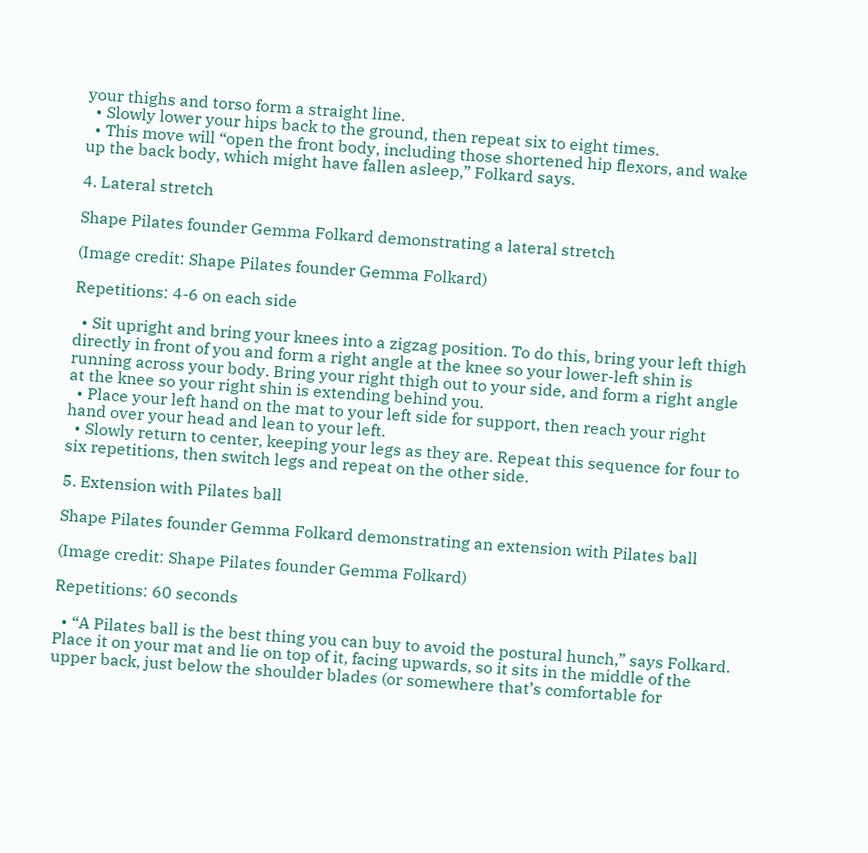your thighs and torso form a straight line.
  • Slowly lower your hips back to the ground, then repeat six to eight times.
  • This move will “open the front body, including those shortened hip flexors, and wake up the back body, which might have fallen asleep,” Folkard says.

4. Lateral stretch

Shape Pilates founder Gemma Folkard demonstrating a lateral stretch

(Image credit: Shape Pilates founder Gemma Folkard)

Repetitions: 4-6 on each side

  • Sit upright and bring your knees into a zigzag position. To do this, bring your left thigh directly in front of you and form a right angle at the knee so your lower-left shin is running across your body. Bring your right thigh out to your side, and form a right angle at the knee so your right shin is extending behind you.
  • Place your left hand on the mat to your left side for support, then reach your right hand over your head and lean to your left.
  • Slowly return to center, keeping your legs as they are. Repeat this sequence for four to six repetitions, then switch legs and repeat on the other side.

5. Extension with Pilates ball

Shape Pilates founder Gemma Folkard demonstrating an extension with Pilates ball

(Image credit: Shape Pilates founder Gemma Folkard)

Repetitions: 60 seconds

  • “A Pilates ball is the best thing you can buy to avoid the postural hunch,” says Folkard. Place it on your mat and lie on top of it, facing upwards, so it sits in the middle of the upper back, just below the shoulder blades (or somewhere that’s comfortable for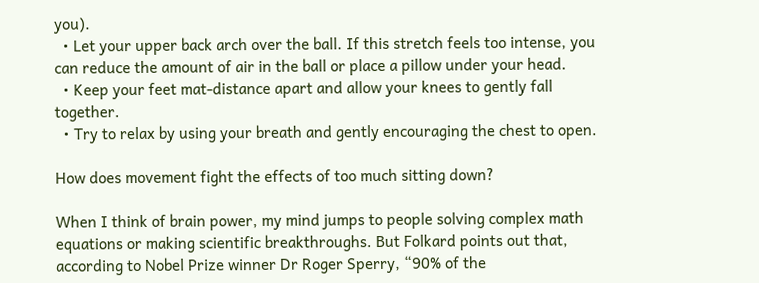you).
  • Let your upper back arch over the ball. If this stretch feels too intense, you can reduce the amount of air in the ball or place a pillow under your head.
  • Keep your feet mat-distance apart and allow your knees to gently fall together.
  • Try to relax by using your breath and gently encouraging the chest to open.

How does movement fight the effects of too much sitting down?

When I think of brain power, my mind jumps to people solving complex math equations or making scientific breakthroughs. But Folkard points out that, according to Nobel Prize winner Dr Roger Sperry, “90% of the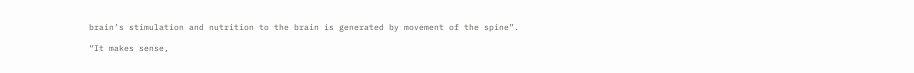brain’s stimulation and nutrition to the brain is generated by movement of the spine”.

“It makes sense,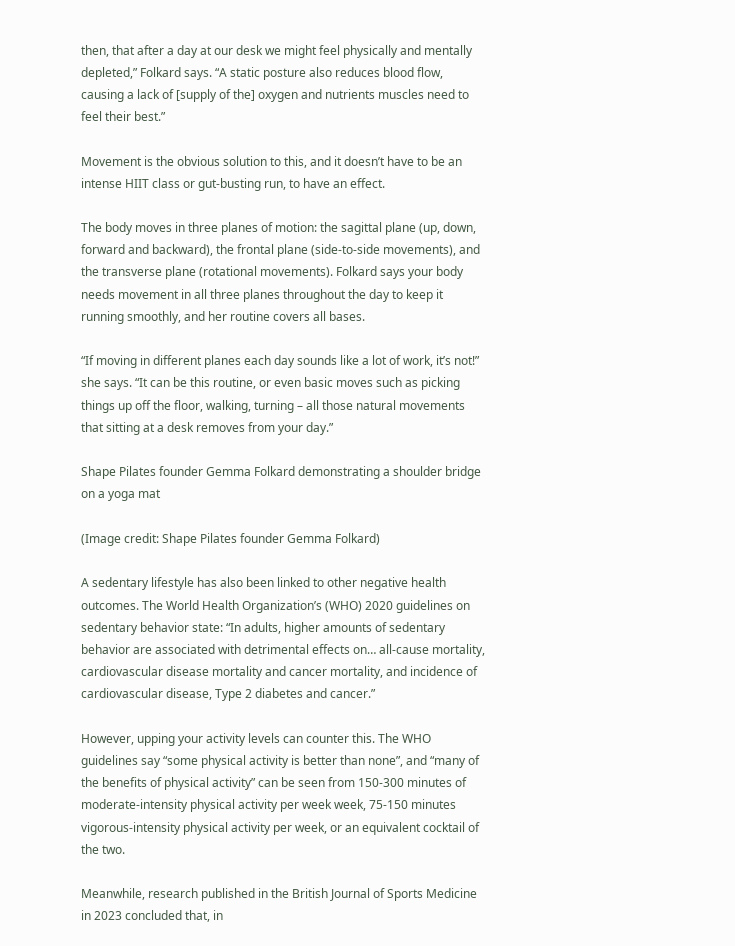then, that after a day at our desk we might feel physically and mentally depleted,” Folkard says. “A static posture also reduces blood flow, causing a lack of [supply of the] oxygen and nutrients muscles need to feel their best.”

Movement is the obvious solution to this, and it doesn’t have to be an intense HIIT class or gut-busting run, to have an effect.

The body moves in three planes of motion: the sagittal plane (up, down, forward and backward), the frontal plane (side-to-side movements), and the transverse plane (rotational movements). Folkard says your body needs movement in all three planes throughout the day to keep it running smoothly, and her routine covers all bases.

“If moving in different planes each day sounds like a lot of work, it’s not!” she says. “It can be this routine, or even basic moves such as picking things up off the floor, walking, turning – all those natural movements that sitting at a desk removes from your day.”

Shape Pilates founder Gemma Folkard demonstrating a shoulder bridge on a yoga mat

(Image credit: Shape Pilates founder Gemma Folkard)

A sedentary lifestyle has also been linked to other negative health outcomes. The World Health Organization’s (WHO) 2020 guidelines on sedentary behavior state: “In adults, higher amounts of sedentary behavior are associated with detrimental effects on… all-cause mortality, cardiovascular disease mortality and cancer mortality, and incidence of cardiovascular disease, Type 2 diabetes and cancer.”

However, upping your activity levels can counter this. The WHO guidelines say “some physical activity is better than none”, and “many of the benefits of physical activity” can be seen from 150-300 minutes of moderate-intensity physical activity per week week, 75-150 minutes vigorous-intensity physical activity per week, or an equivalent cocktail of the two.

Meanwhile, research published in the British Journal of Sports Medicine in 2023 concluded that, in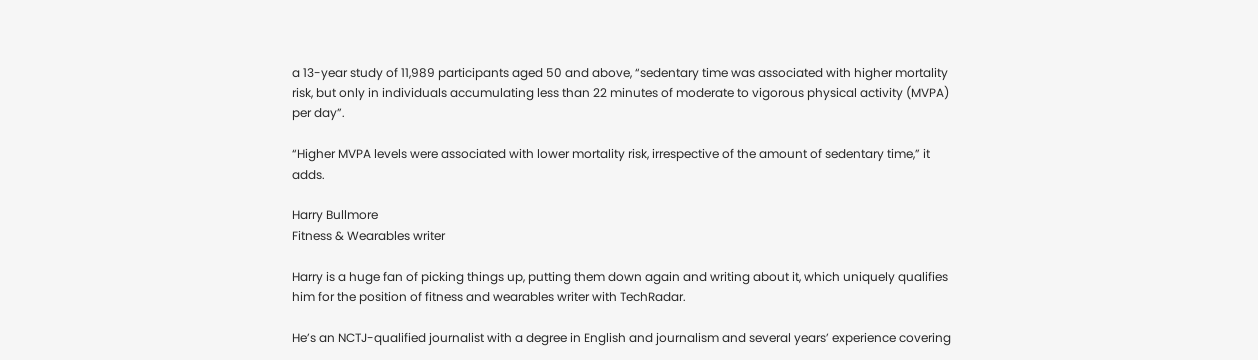a 13-year study of 11,989 participants aged 50 and above, “sedentary time was associated with higher mortality risk, but only in individuals accumulating less than 22 minutes of moderate to vigorous physical activity (MVPA) per day”.

“Higher MVPA levels were associated with lower mortality risk, irrespective of the amount of sedentary time,” it adds.

Harry Bullmore
Fitness & Wearables writer

Harry is a huge fan of picking things up, putting them down again and writing about it, which uniquely qualifies him for the position of fitness and wearables writer with TechRadar.

He’s an NCTJ-qualified journalist with a degree in English and journalism and several years’ experience covering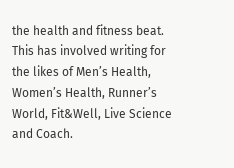the health and fitness beat. This has involved writing for the likes of Men’s Health, Women’s Health, Runner’s World, Fit&Well, Live Science and Coach.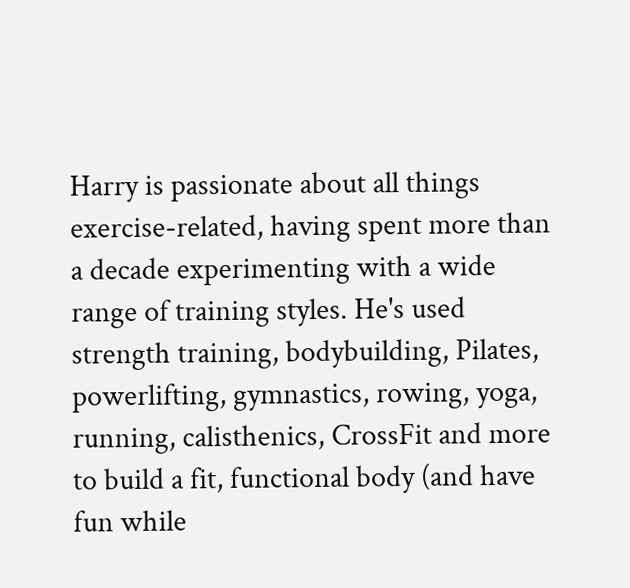Harry is passionate about all things exercise-related, having spent more than a decade experimenting with a wide range of training styles. He's used strength training, bodybuilding, Pilates, powerlifting, gymnastics, rowing, yoga, running, calisthenics, CrossFit and more to build a fit, functional body (and have fun while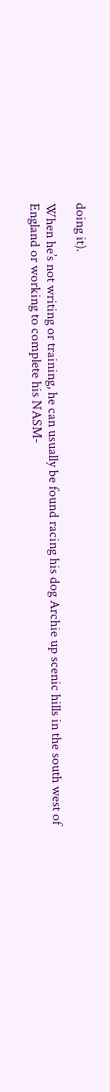doing it).

When he’s not writing or training, he can usually be found racing his dog Archie up scenic hills in the south west of England or working to complete his NASM-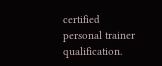certified personal trainer qualification.